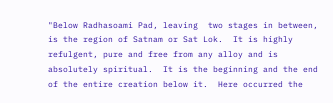"Below Radhasoami Pad, leaving  two stages in between, is the region of Satnam or Sat Lok.  It is highly refulgent, pure and free from any alloy and is absolutely spiritual.  It is the beginning and the end of the entire creation below it.  Here occurred the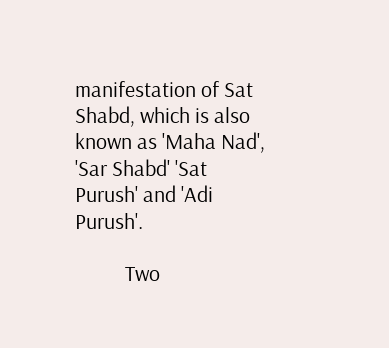manifestation of Sat Shabd, which is also known as 'Maha Nad', 'Sar Shabd' 'Sat Purush' and 'Adi Purush'.

          Two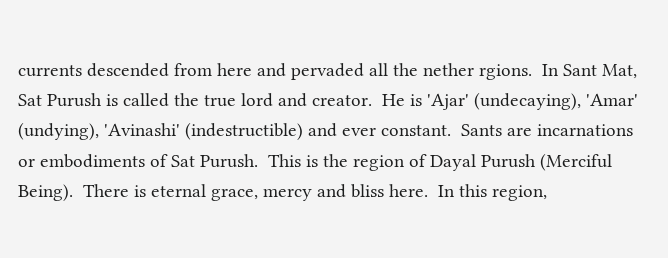currents descended from here and pervaded all the nether rgions.  In Sant Mat, Sat Purush is called the true lord and creator.  He is 'Ajar' (undecaying), 'Amar' (undying), 'Avinashi' (indestructible) and ever constant.  Sants are incarnations or embodiments of Sat Purush.  This is the region of Dayal Purush (Merciful Being).  There is eternal grace, mercy and bliss here.  In this region,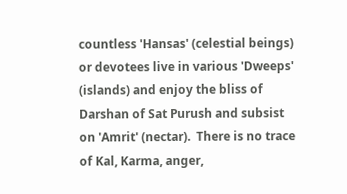countless 'Hansas' (celestial beings) or devotees live in various 'Dweeps' (islands) and enjoy the bliss of Darshan of Sat Purush and subsist on 'Amrit' (nectar).  There is no trace of Kal, Karma, anger,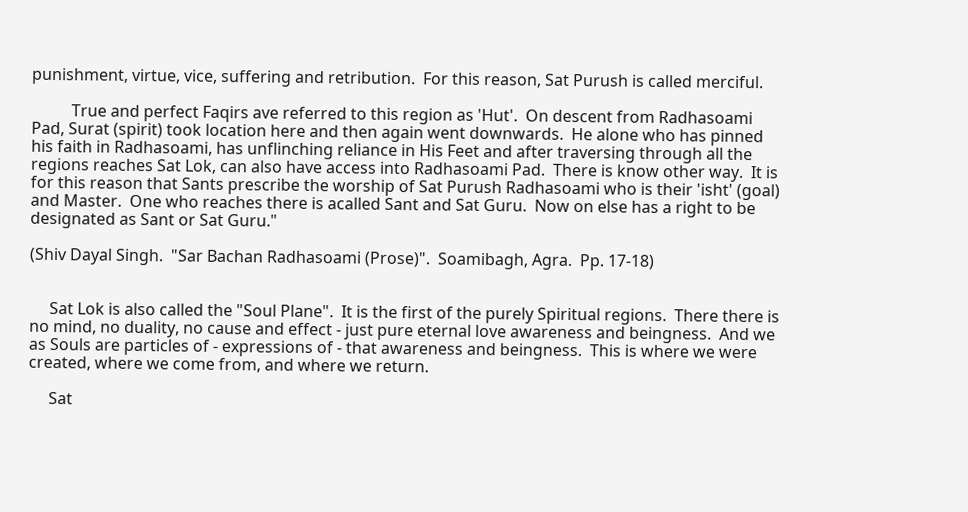punishment, virtue, vice, suffering and retribution.  For this reason, Sat Purush is called merciful.

          True and perfect Faqirs ave referred to this region as 'Hut'.  On descent from Radhasoami Pad, Surat (spirit) took location here and then again went downwards.  He alone who has pinned his faith in Radhasoami, has unflinching reliance in His Feet and after traversing through all the regions reaches Sat Lok, can also have access into Radhasoami Pad.  There is know other way.  It is for this reason that Sants prescribe the worship of Sat Purush Radhasoami who is their 'isht' (goal) and Master.  One who reaches there is acalled Sant and Sat Guru.  Now on else has a right to be designated as Sant or Sat Guru."

(Shiv Dayal Singh.  "Sar Bachan Radhasoami (Prose)".  Soamibagh, Agra.  Pp. 17-18)


     Sat Lok is also called the "Soul Plane".  It is the first of the purely Spiritual regions.  There there is no mind, no duality, no cause and effect - just pure eternal love awareness and beingness.  And we as Souls are particles of - expressions of - that awareness and beingness.  This is where we were created, where we come from, and where we return.

     Sat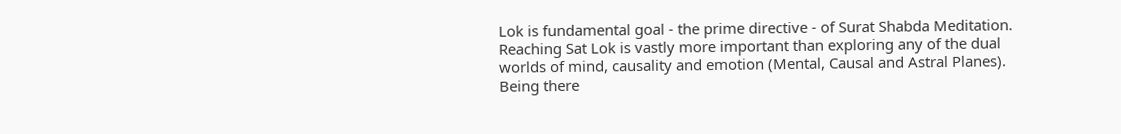Lok is fundamental goal - the prime directive - of Surat Shabda Meditation.  Reaching Sat Lok is vastly more important than exploring any of the dual worlds of mind, causality and emotion (Mental, Causal and Astral Planes).  Being there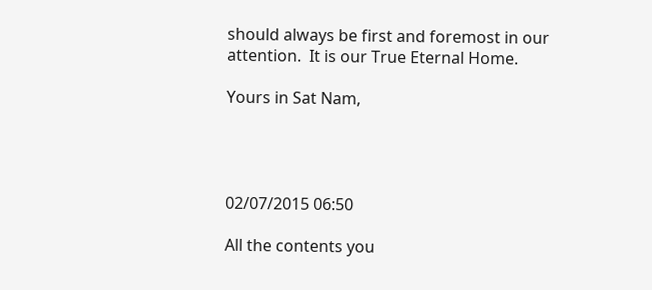should always be first and foremost in our attention.  It is our True Eternal Home.

Yours in Sat Nam,




02/07/2015 06:50

All the contents you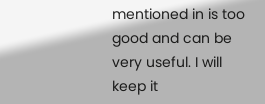mentioned in is too good and can be very useful. I will keep it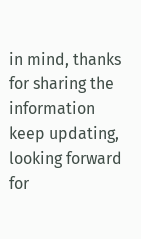in mind, thanks for sharing the information keep updating, looking forward for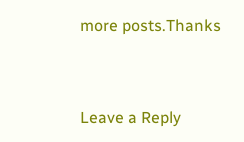more posts.Thanks


Leave a Reply